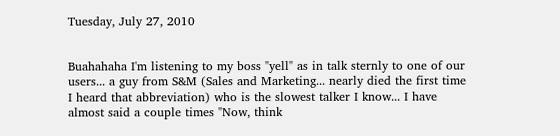Tuesday, July 27, 2010


Buahahaha I'm listening to my boss "yell" as in talk sternly to one of our users... a guy from S&M (Sales and Marketing... nearly died the first time I heard that abbreviation) who is the slowest talker I know... I have almost said a couple times "Now, think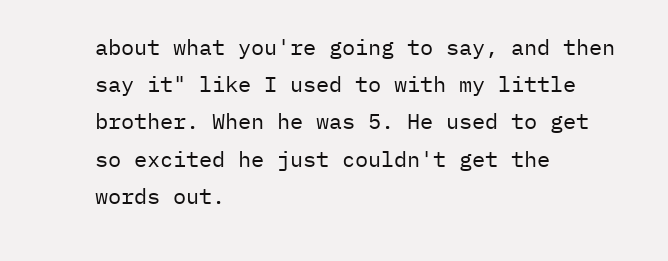about what you're going to say, and then say it" like I used to with my little brother. When he was 5. He used to get so excited he just couldn't get the words out.